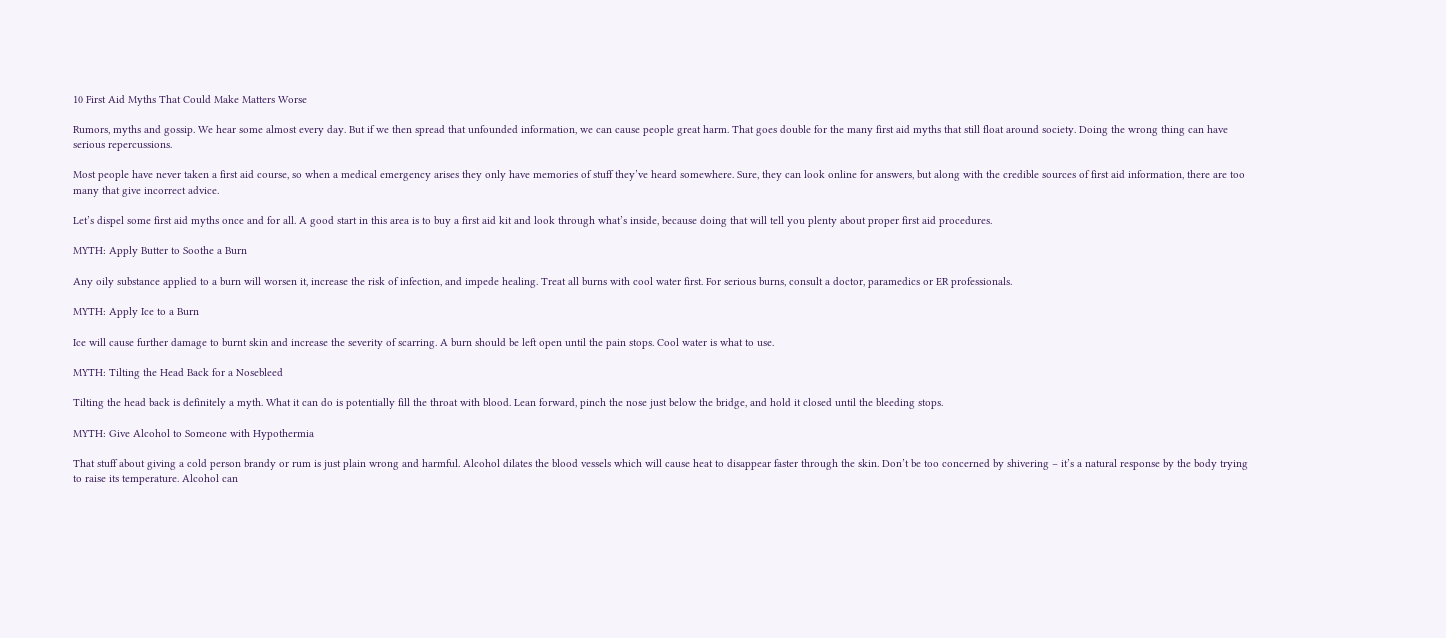10 First Aid Myths That Could Make Matters Worse

Rumors, myths and gossip. We hear some almost every day. But if we then spread that unfounded information, we can cause people great harm. That goes double for the many first aid myths that still float around society. Doing the wrong thing can have serious repercussions.

Most people have never taken a first aid course, so when a medical emergency arises they only have memories of stuff they’ve heard somewhere. Sure, they can look online for answers, but along with the credible sources of first aid information, there are too many that give incorrect advice.

Let’s dispel some first aid myths once and for all. A good start in this area is to buy a first aid kit and look through what’s inside, because doing that will tell you plenty about proper first aid procedures.

MYTH: Apply Butter to Soothe a Burn

Any oily substance applied to a burn will worsen it, increase the risk of infection, and impede healing. Treat all burns with cool water first. For serious burns, consult a doctor, paramedics or ER professionals.

MYTH: Apply Ice to a Burn

Ice will cause further damage to burnt skin and increase the severity of scarring. A burn should be left open until the pain stops. Cool water is what to use.

MYTH: Tilting the Head Back for a Nosebleed

Tilting the head back is definitely a myth. What it can do is potentially fill the throat with blood. Lean forward, pinch the nose just below the bridge, and hold it closed until the bleeding stops.

MYTH: Give Alcohol to Someone with Hypothermia

That stuff about giving a cold person brandy or rum is just plain wrong and harmful. Alcohol dilates the blood vessels which will cause heat to disappear faster through the skin. Don’t be too concerned by shivering – it’s a natural response by the body trying to raise its temperature. Alcohol can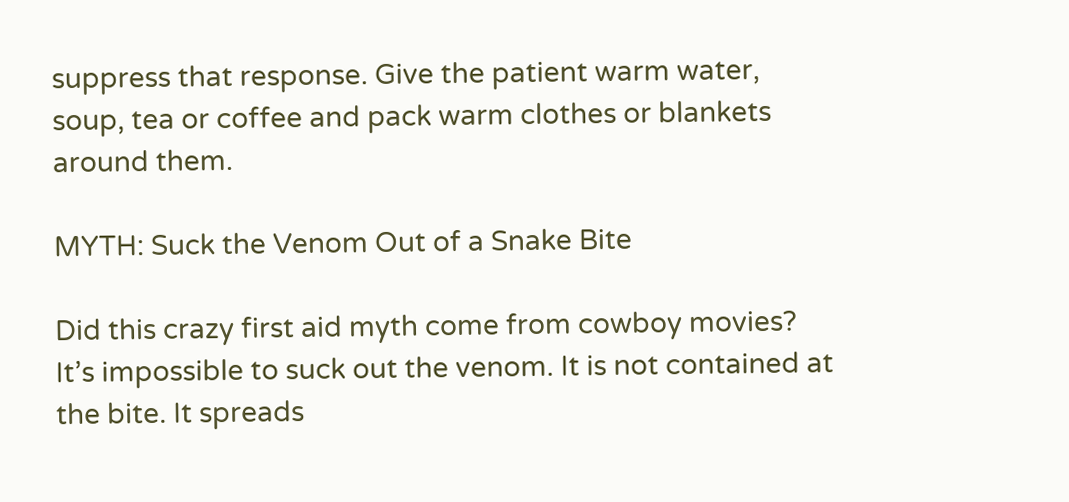suppress that response. Give the patient warm water, soup, tea or coffee and pack warm clothes or blankets around them.

MYTH: Suck the Venom Out of a Snake Bite

Did this crazy first aid myth come from cowboy movies? It’s impossible to suck out the venom. It is not contained at the bite. It spreads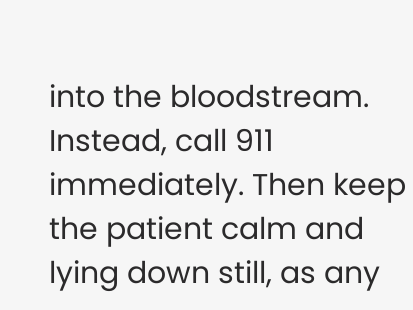into the bloodstream. Instead, call 911 immediately. Then keep the patient calm and lying down still, as any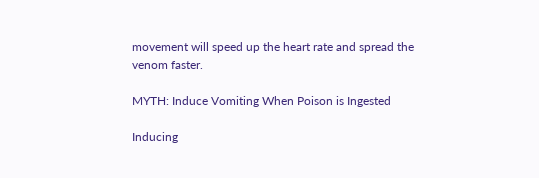movement will speed up the heart rate and spread the venom faster.

MYTH: Induce Vomiting When Poison is Ingested

Inducing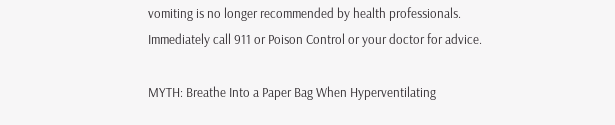vomiting is no longer recommended by health professionals. Immediately call 911 or Poison Control or your doctor for advice.

MYTH: Breathe Into a Paper Bag When Hyperventilating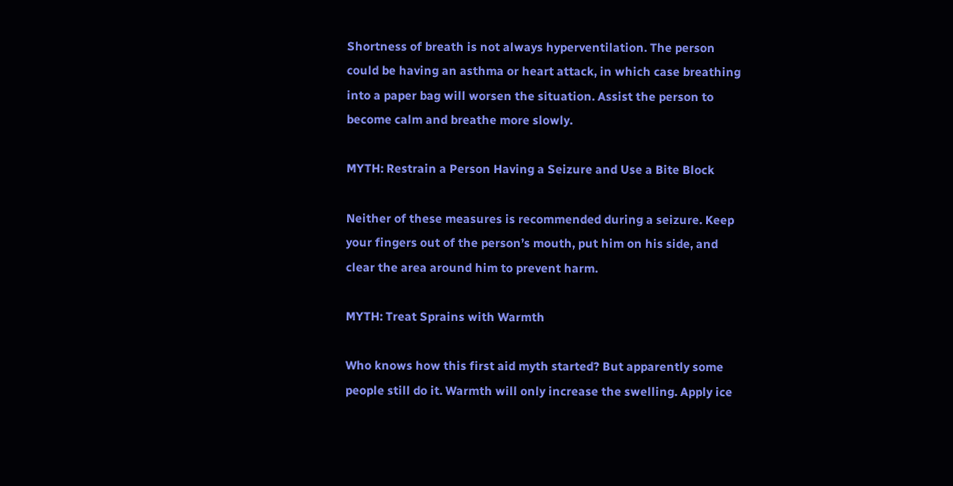Shortness of breath is not always hyperventilation. The person could be having an asthma or heart attack, in which case breathing into a paper bag will worsen the situation. Assist the person to become calm and breathe more slowly.

MYTH: Restrain a Person Having a Seizure and Use a Bite Block

Neither of these measures is recommended during a seizure. Keep your fingers out of the person’s mouth, put him on his side, and clear the area around him to prevent harm.

MYTH: Treat Sprains with Warmth

Who knows how this first aid myth started? But apparently some people still do it. Warmth will only increase the swelling. Apply ice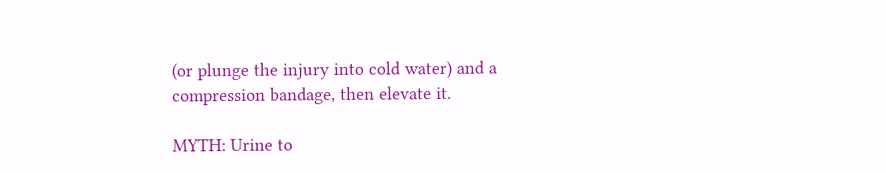(or plunge the injury into cold water) and a compression bandage, then elevate it.

MYTH: Urine to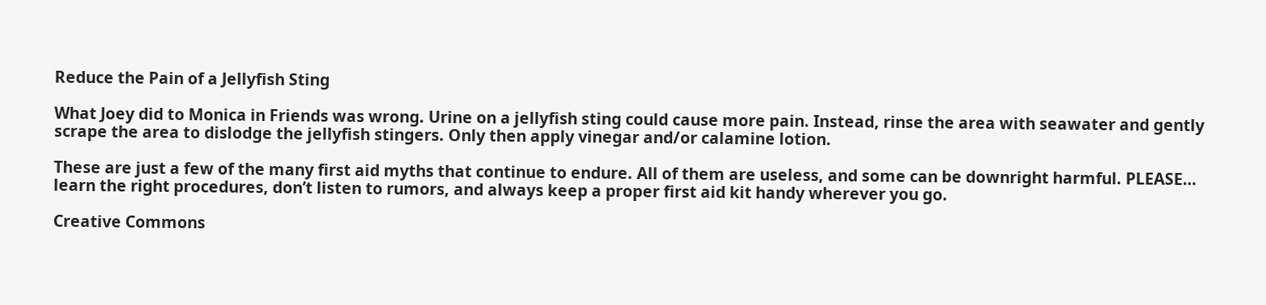Reduce the Pain of a Jellyfish Sting

What Joey did to Monica in Friends was wrong. Urine on a jellyfish sting could cause more pain. Instead, rinse the area with seawater and gently scrape the area to dislodge the jellyfish stingers. Only then apply vinegar and/or calamine lotion.

These are just a few of the many first aid myths that continue to endure. All of them are useless, and some can be downright harmful. PLEASE… learn the right procedures, don’t listen to rumors, and always keep a proper first aid kit handy wherever you go.

Creative Commons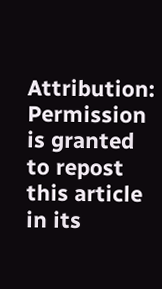Attribution: Permission is granted to repost this article in its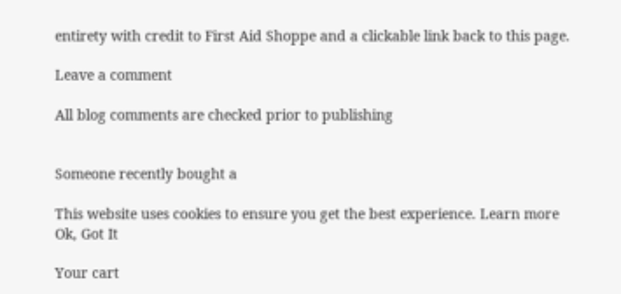entirety with credit to First Aid Shoppe and a clickable link back to this page.

Leave a comment

All blog comments are checked prior to publishing


Someone recently bought a

This website uses cookies to ensure you get the best experience. Learn more
Ok, Got It

Your cart